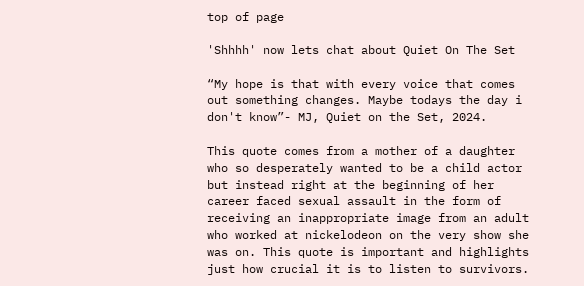top of page

'Shhhh' now lets chat about Quiet On The Set

“My hope is that with every voice that comes out something changes. Maybe todays the day i don't know”- MJ, Quiet on the Set, 2024.

This quote comes from a mother of a daughter who so desperately wanted to be a child actor but instead right at the beginning of her career faced sexual assault in the form of receiving an inappropriate image from an adult who worked at nickelodeon on the very show she was on. This quote is important and highlights just how crucial it is to listen to survivors.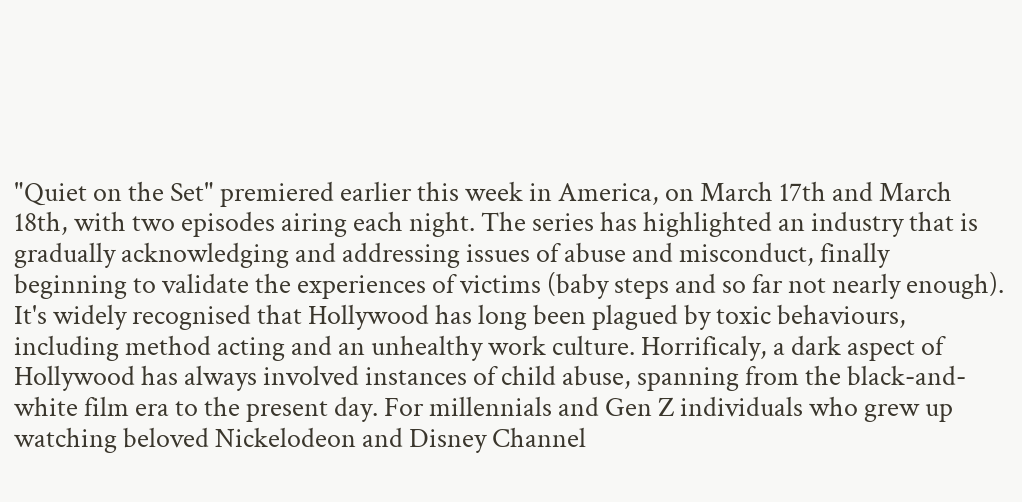"Quiet on the Set" premiered earlier this week in America, on March 17th and March 18th, with two episodes airing each night. The series has highlighted an industry that is gradually acknowledging and addressing issues of abuse and misconduct, finally beginning to validate the experiences of victims (baby steps and so far not nearly enough). It's widely recognised that Hollywood has long been plagued by toxic behaviours, including method acting and an unhealthy work culture. Horrificaly, a dark aspect of Hollywood has always involved instances of child abuse, spanning from the black-and-white film era to the present day. For millennials and Gen Z individuals who grew up watching beloved Nickelodeon and Disney Channel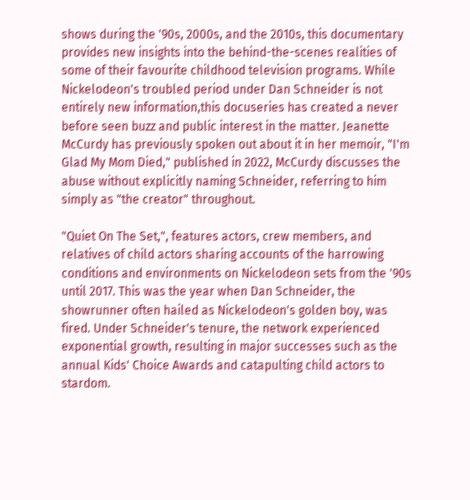shows during the '90s, 2000s, and the 2010s, this documentary provides new insights into the behind-the-scenes realities of some of their favourite childhood television programs. While Nickelodeon's troubled period under Dan Schneider is not entirely new information,this docuseries has created a never before seen buzz and public interest in the matter. Jeanette McCurdy has previously spoken out about it in her memoir, "I'm Glad My Mom Died," published in 2022, McCurdy discusses the abuse without explicitly naming Schneider, referring to him simply as "the creator" throughout.

"Quiet On The Set,", features actors, crew members, and relatives of child actors sharing accounts of the harrowing conditions and environments on Nickelodeon sets from the '90s until 2017. This was the year when Dan Schneider, the showrunner often hailed as Nickelodeon's golden boy, was fired. Under Schneider's tenure, the network experienced exponential growth, resulting in major successes such as the annual Kids' Choice Awards and catapulting child actors to stardom.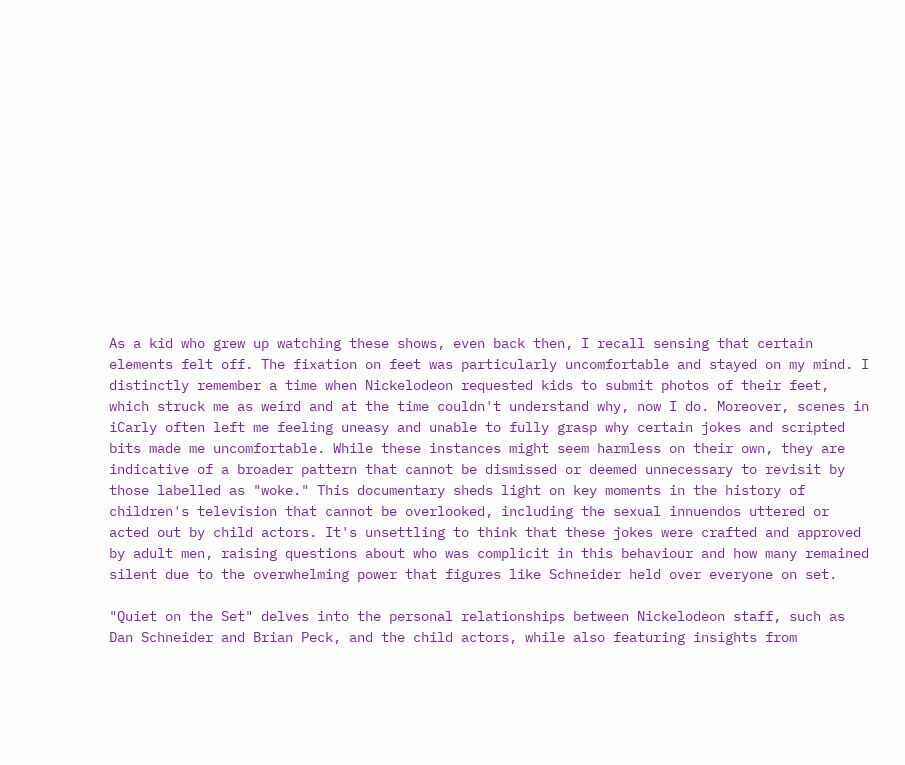As a kid who grew up watching these shows, even back then, I recall sensing that certain elements felt off. The fixation on feet was particularly uncomfortable and stayed on my mind. I distinctly remember a time when Nickelodeon requested kids to submit photos of their feet, which struck me as weird and at the time couldn't understand why, now I do. Moreover, scenes in iCarly often left me feeling uneasy and unable to fully grasp why certain jokes and scripted bits made me uncomfortable. While these instances might seem harmless on their own, they are indicative of a broader pattern that cannot be dismissed or deemed unnecessary to revisit by those labelled as "woke." This documentary sheds light on key moments in the history of children's television that cannot be overlooked, including the sexual innuendos uttered or acted out by child actors. It's unsettling to think that these jokes were crafted and approved by adult men, raising questions about who was complicit in this behaviour and how many remained silent due to the overwhelming power that figures like Schneider held over everyone on set.

"Quiet on the Set" delves into the personal relationships between Nickelodeon staff, such as Dan Schneider and Brian Peck, and the child actors, while also featuring insights from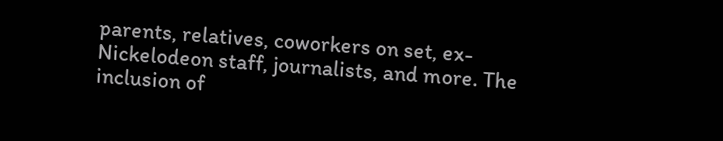parents, relatives, coworkers on set, ex-Nickelodeon staff, journalists, and more. The inclusion of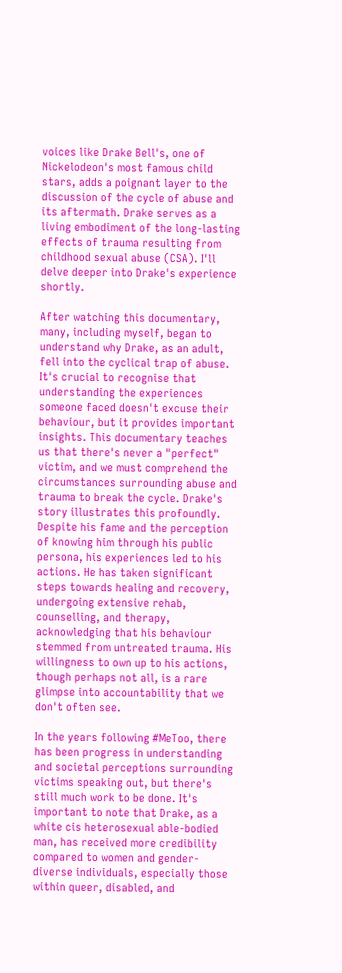voices like Drake Bell's, one of Nickelodeon's most famous child stars, adds a poignant layer to the discussion of the cycle of abuse and its aftermath. Drake serves as a living embodiment of the long-lasting effects of trauma resulting from childhood sexual abuse (CSA). I'll delve deeper into Drake's experience shortly.

After watching this documentary, many, including myself, began to understand why Drake, as an adult, fell into the cyclical trap of abuse. It's crucial to recognise that understanding the experiences someone faced doesn't excuse their behaviour, but it provides important insights. This documentary teaches us that there's never a "perfect" victim, and we must comprehend the circumstances surrounding abuse and trauma to break the cycle. Drake's story illustrates this profoundly. Despite his fame and the perception of knowing him through his public persona, his experiences led to his actions. He has taken significant steps towards healing and recovery, undergoing extensive rehab, counselling, and therapy, acknowledging that his behaviour stemmed from untreated trauma. His willingness to own up to his actions, though perhaps not all, is a rare glimpse into accountability that we don't often see.

In the years following #MeToo, there has been progress in understanding and societal perceptions surrounding victims speaking out, but there's still much work to be done. It's important to note that Drake, as a white cis heterosexual able-bodied man, has received more credibility compared to women and gender-diverse individuals, especially those within queer, disabled, and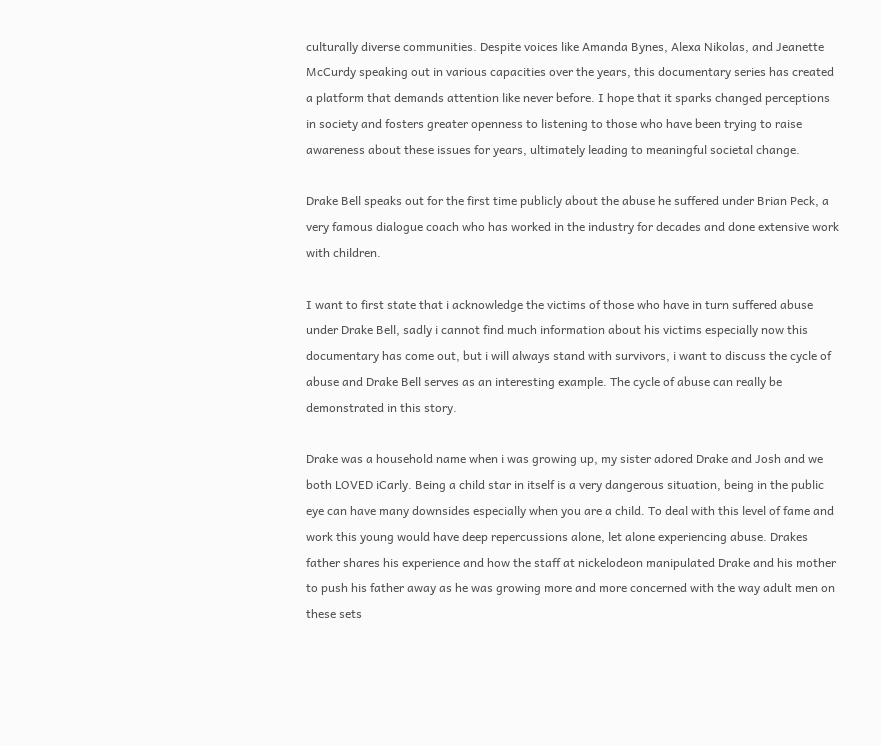culturally diverse communities. Despite voices like Amanda Bynes, Alexa Nikolas, and Jeanette McCurdy speaking out in various capacities over the years, this documentary series has created a platform that demands attention like never before. I hope that it sparks changed perceptions in society and fosters greater openness to listening to those who have been trying to raise awareness about these issues for years, ultimately leading to meaningful societal change.

Drake Bell speaks out for the first time publicly about the abuse he suffered under Brian Peck, a very famous dialogue coach who has worked in the industry for decades and done extensive work with children.

I want to first state that i acknowledge the victims of those who have in turn suffered abuse under Drake Bell, sadly i cannot find much information about his victims especially now this documentary has come out, but i will always stand with survivors, i want to discuss the cycle of abuse and Drake Bell serves as an interesting example. The cycle of abuse can really be demonstrated in this story.

Drake was a household name when i was growing up, my sister adored Drake and Josh and we both LOVED iCarly. Being a child star in itself is a very dangerous situation, being in the public eye can have many downsides especially when you are a child. To deal with this level of fame and work this young would have deep repercussions alone, let alone experiencing abuse. Drakes father shares his experience and how the staff at nickelodeon manipulated Drake and his mother to push his father away as he was growing more and more concerned with the way adult men on these sets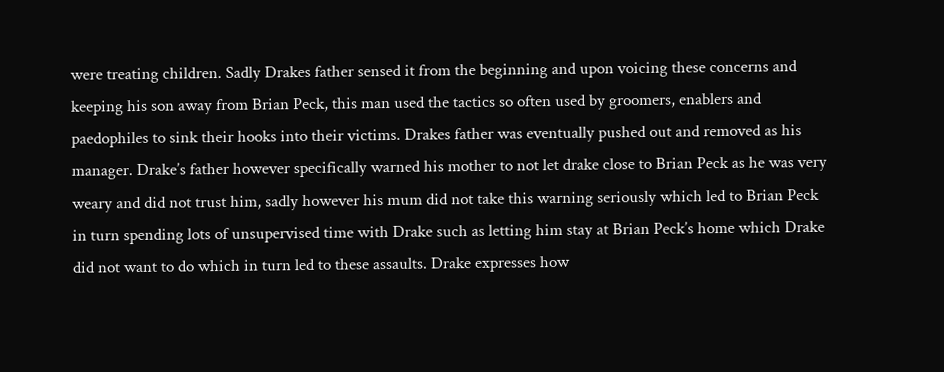were treating children. Sadly Drakes father sensed it from the beginning and upon voicing these concerns and keeping his son away from Brian Peck, this man used the tactics so often used by groomers, enablers and paedophiles to sink their hooks into their victims. Drakes father was eventually pushed out and removed as his manager. Drake’s father however specifically warned his mother to not let drake close to Brian Peck as he was very weary and did not trust him, sadly however his mum did not take this warning seriously which led to Brian Peck in turn spending lots of unsupervised time with Drake such as letting him stay at Brian Peck’s home which Drake did not want to do which in turn led to these assaults. Drake expresses how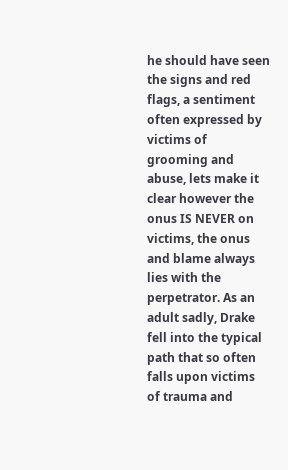he should have seen the signs and red flags, a sentiment often expressed by victims of grooming and abuse, lets make it clear however the onus IS NEVER on victims, the onus and blame always lies with the perpetrator. As an adult sadly, Drake fell into the typical path that so often falls upon victims of trauma and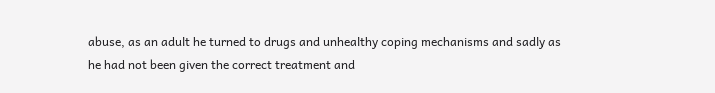abuse, as an adult he turned to drugs and unhealthy coping mechanisms and sadly as he had not been given the correct treatment and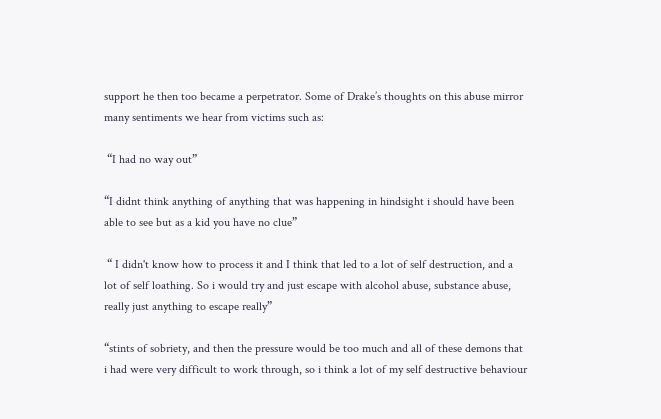support he then too became a perpetrator. Some of Drake’s thoughts on this abuse mirror many sentiments we hear from victims such as:

 “I had no way out”

“I didnt think anything of anything that was happening in hindsight i should have been able to see but as a kid you have no clue”

 “ I didn't know how to process it and I think that led to a lot of self destruction, and a lot of self loathing. So i would try and just escape with alcohol abuse, substance abuse, really just anything to escape really”

“stints of sobriety, and then the pressure would be too much and all of these demons that i had were very difficult to work through, so i think a lot of my self destructive behaviour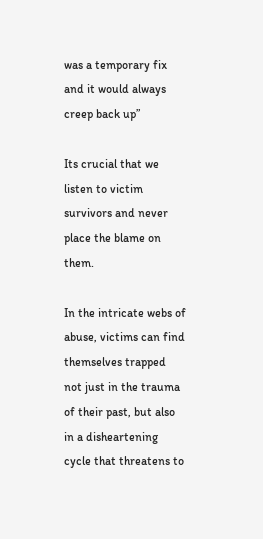was a temporary fix and it would always creep back up”

Its crucial that we listen to victim survivors and never place the blame on them.

In the intricate webs of abuse, victims can find themselves trapped not just in the trauma of their past, but also in a disheartening cycle that threatens to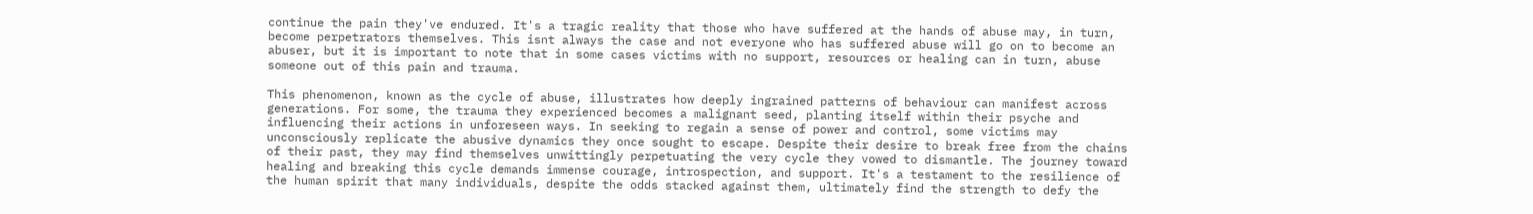continue the pain they've endured. It's a tragic reality that those who have suffered at the hands of abuse may, in turn, become perpetrators themselves. This isnt always the case and not everyone who has suffered abuse will go on to become an abuser, but it is important to note that in some cases victims with no support, resources or healing can in turn, abuse someone out of this pain and trauma.

This phenomenon, known as the cycle of abuse, illustrates how deeply ingrained patterns of behaviour can manifest across generations. For some, the trauma they experienced becomes a malignant seed, planting itself within their psyche and influencing their actions in unforeseen ways. In seeking to regain a sense of power and control, some victims may unconsciously replicate the abusive dynamics they once sought to escape. Despite their desire to break free from the chains of their past, they may find themselves unwittingly perpetuating the very cycle they vowed to dismantle. The journey toward healing and breaking this cycle demands immense courage, introspection, and support. It's a testament to the resilience of the human spirit that many individuals, despite the odds stacked against them, ultimately find the strength to defy the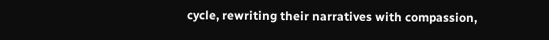cycle, rewriting their narratives with compassion,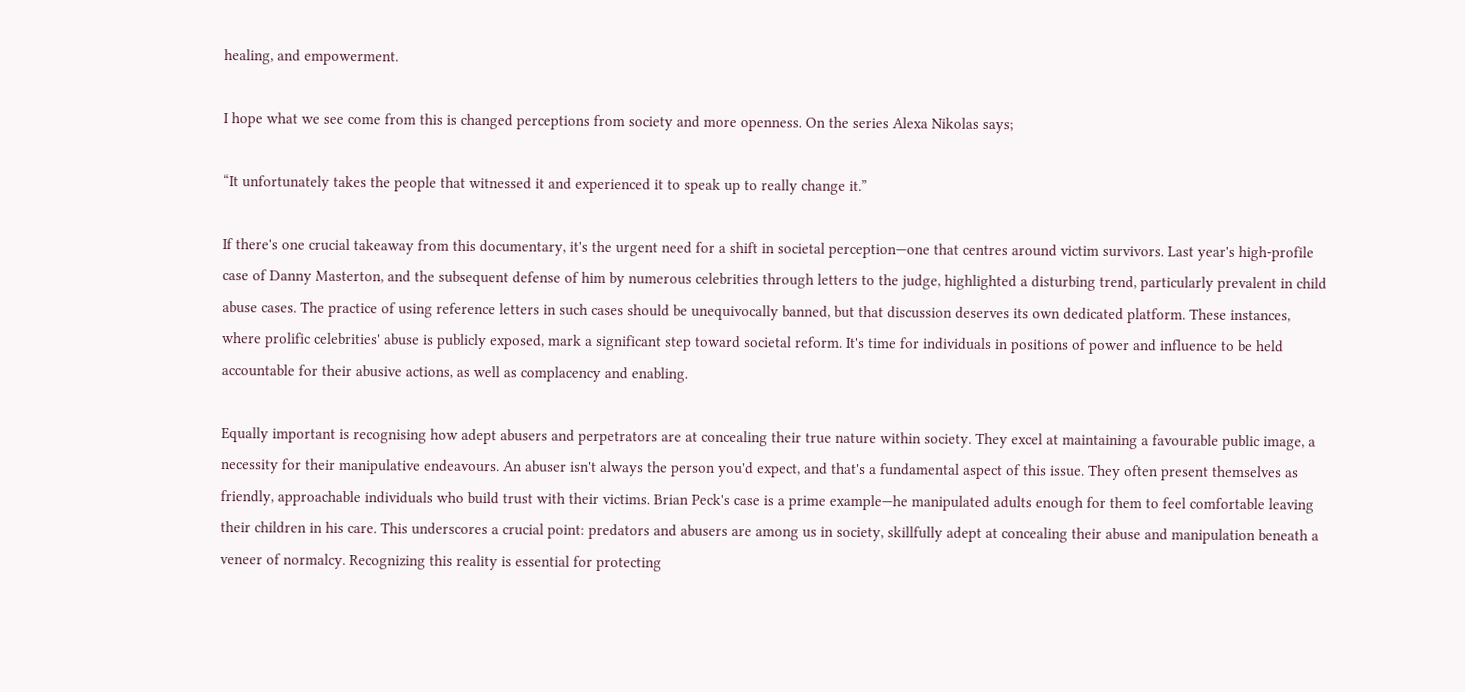healing, and empowerment.

I hope what we see come from this is changed perceptions from society and more openness. On the series Alexa Nikolas says;

“It unfortunately takes the people that witnessed it and experienced it to speak up to really change it.”

If there's one crucial takeaway from this documentary, it's the urgent need for a shift in societal perception—one that centres around victim survivors. Last year's high-profile case of Danny Masterton, and the subsequent defense of him by numerous celebrities through letters to the judge, highlighted a disturbing trend, particularly prevalent in child abuse cases. The practice of using reference letters in such cases should be unequivocally banned, but that discussion deserves its own dedicated platform. These instances, where prolific celebrities' abuse is publicly exposed, mark a significant step toward societal reform. It's time for individuals in positions of power and influence to be held accountable for their abusive actions, as well as complacency and enabling.

Equally important is recognising how adept abusers and perpetrators are at concealing their true nature within society. They excel at maintaining a favourable public image, a necessity for their manipulative endeavours. An abuser isn't always the person you'd expect, and that's a fundamental aspect of this issue. They often present themselves as friendly, approachable individuals who build trust with their victims. Brian Peck's case is a prime example—he manipulated adults enough for them to feel comfortable leaving their children in his care. This underscores a crucial point: predators and abusers are among us in society, skillfully adept at concealing their abuse and manipulation beneath a veneer of normalcy. Recognizing this reality is essential for protecting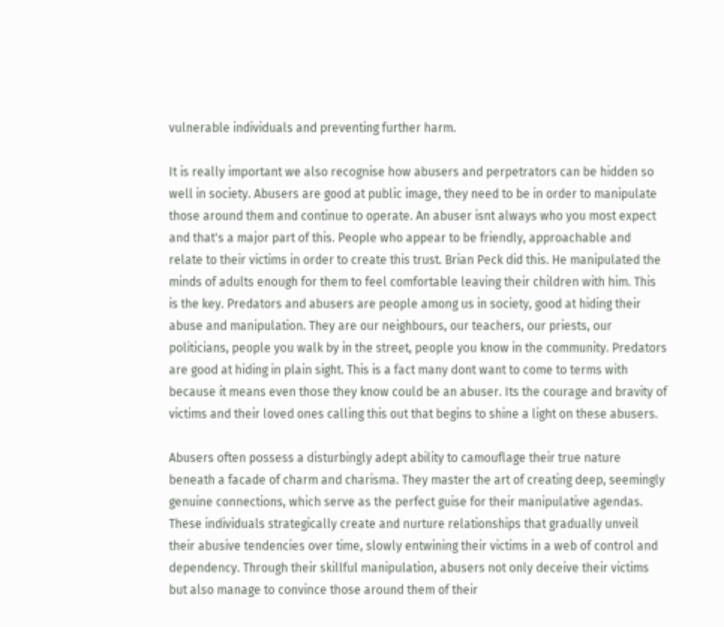vulnerable individuals and preventing further harm.

It is really important we also recognise how abusers and perpetrators can be hidden so well in society. Abusers are good at public image, they need to be in order to manipulate those around them and continue to operate. An abuser isnt always who you most expect and that's a major part of this. People who appear to be friendly, approachable and relate to their victims in order to create this trust. Brian Peck did this. He manipulated the minds of adults enough for them to feel comfortable leaving their children with him. This is the key. Predators and abusers are people among us in society, good at hiding their abuse and manipulation. They are our neighbours, our teachers, our priests, our politicians, people you walk by in the street, people you know in the community. Predators are good at hiding in plain sight. This is a fact many dont want to come to terms with because it means even those they know could be an abuser. Its the courage and bravity of victims and their loved ones calling this out that begins to shine a light on these abusers.

Abusers often possess a disturbingly adept ability to camouflage their true nature beneath a facade of charm and charisma. They master the art of creating deep, seemingly genuine connections, which serve as the perfect guise for their manipulative agendas. These individuals strategically create and nurture relationships that gradually unveil their abusive tendencies over time, slowly entwining their victims in a web of control and dependency. Through their skillful manipulation, abusers not only deceive their victims but also manage to convince those around them of their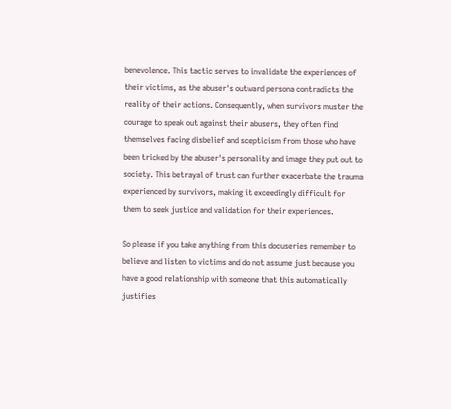benevolence. This tactic serves to invalidate the experiences of their victims, as the abuser's outward persona contradicts the reality of their actions. Consequently, when survivors muster the courage to speak out against their abusers, they often find themselves facing disbelief and scepticism from those who have been tricked by the abuser's personality and image they put out to society. This betrayal of trust can further exacerbate the trauma experienced by survivors, making it exceedingly difficult for them to seek justice and validation for their experiences.

So please if you take anything from this docuseries remember to believe and listen to victims and do not assume just because you have a good relationship with someone that this automatically justifies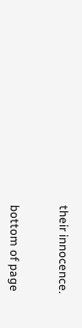their innocence.


bottom of page